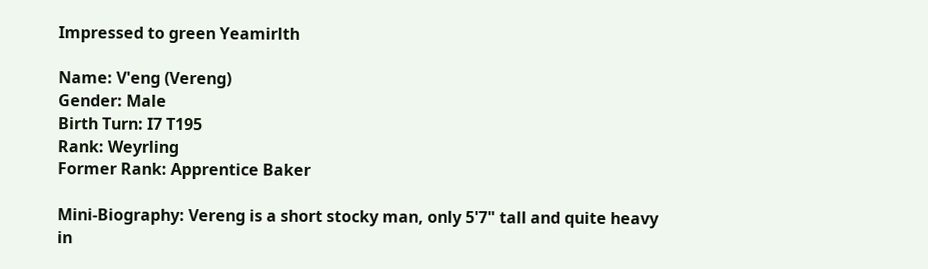Impressed to green Yeamirlth

Name: V'eng (Vereng)
Gender: Male
Birth Turn: I7 T195
Rank: Weyrling
Former Rank: Apprentice Baker

Mini-Biography: Vereng is a short stocky man, only 5'7" tall and quite heavy in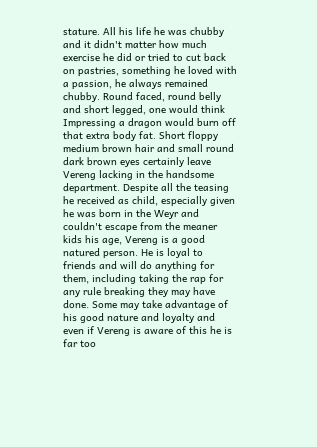stature. All his life he was chubby and it didn't matter how much exercise he did or tried to cut back on pastries, something he loved with a passion, he always remained chubby. Round faced, round belly and short legged, one would think Impressing a dragon would burn off that extra body fat. Short floppy medium brown hair and small round dark brown eyes certainly leave Vereng lacking in the handsome department. Despite all the teasing he received as child, especially given he was born in the Weyr and couldn't escape from the meaner kids his age, Vereng is a good natured person. He is loyal to friends and will do anything for them, including taking the rap for any rule breaking they may have done. Some may take advantage of his good nature and loyalty and even if Vereng is aware of this he is far too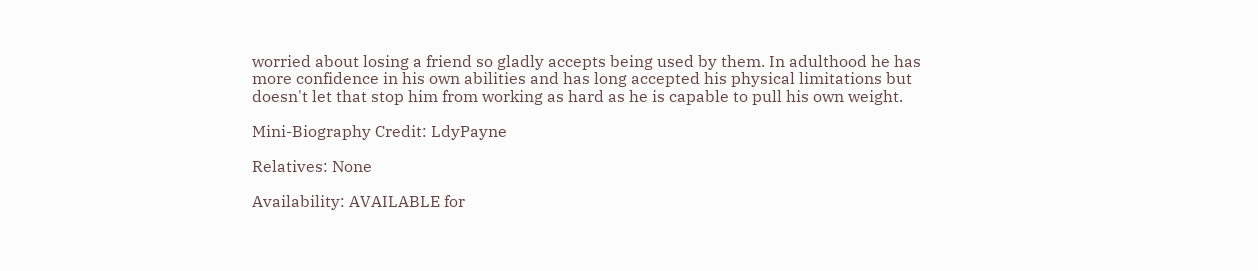worried about losing a friend so gladly accepts being used by them. In adulthood he has more confidence in his own abilities and has long accepted his physical limitations but doesn't let that stop him from working as hard as he is capable to pull his own weight.

Mini-Biography Credit: LdyPayne

Relatives: None

Availability: AVAILABLE for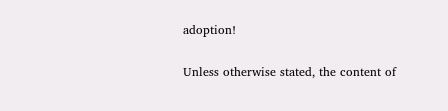adoption!

Unless otherwise stated, the content of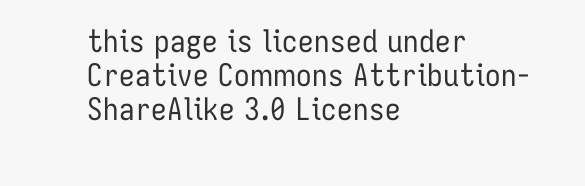this page is licensed under Creative Commons Attribution-ShareAlike 3.0 License